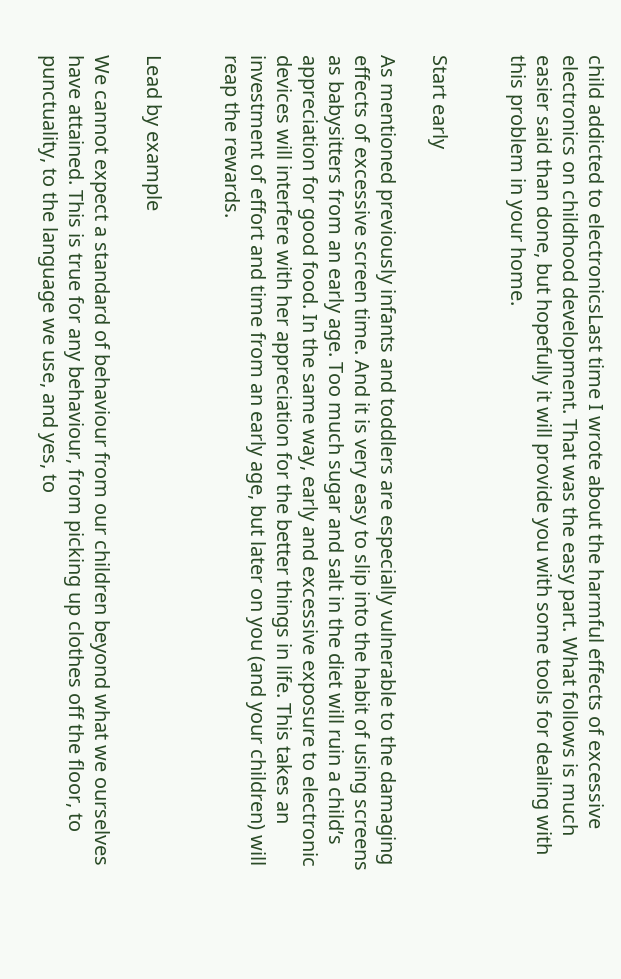child addicted to electronicsLast time I wrote about the harmful effects of excessive electronics on childhood development. That was the easy part. What follows is much easier said than done, but hopefully it will provide you with some tools for dealing with this problem in your home.


Start early

As mentioned previously infants and toddlers are especially vulnerable to the damaging effects of excessive screen time. And it is very easy to slip into the habit of using screens as babysitters from an early age. Too much sugar and salt in the diet will ruin a child’s appreciation for good food. In the same way, early and excessive exposure to electronic devices will interfere with her appreciation for the better things in life. This takes an investment of effort and time from an early age, but later on you (and your children) will reap the rewards.


Lead by example

We cannot expect a standard of behaviour from our children beyond what we ourselves have attained. This is true for any behaviour, from picking up clothes off the floor, to punctuality, to the language we use, and yes, to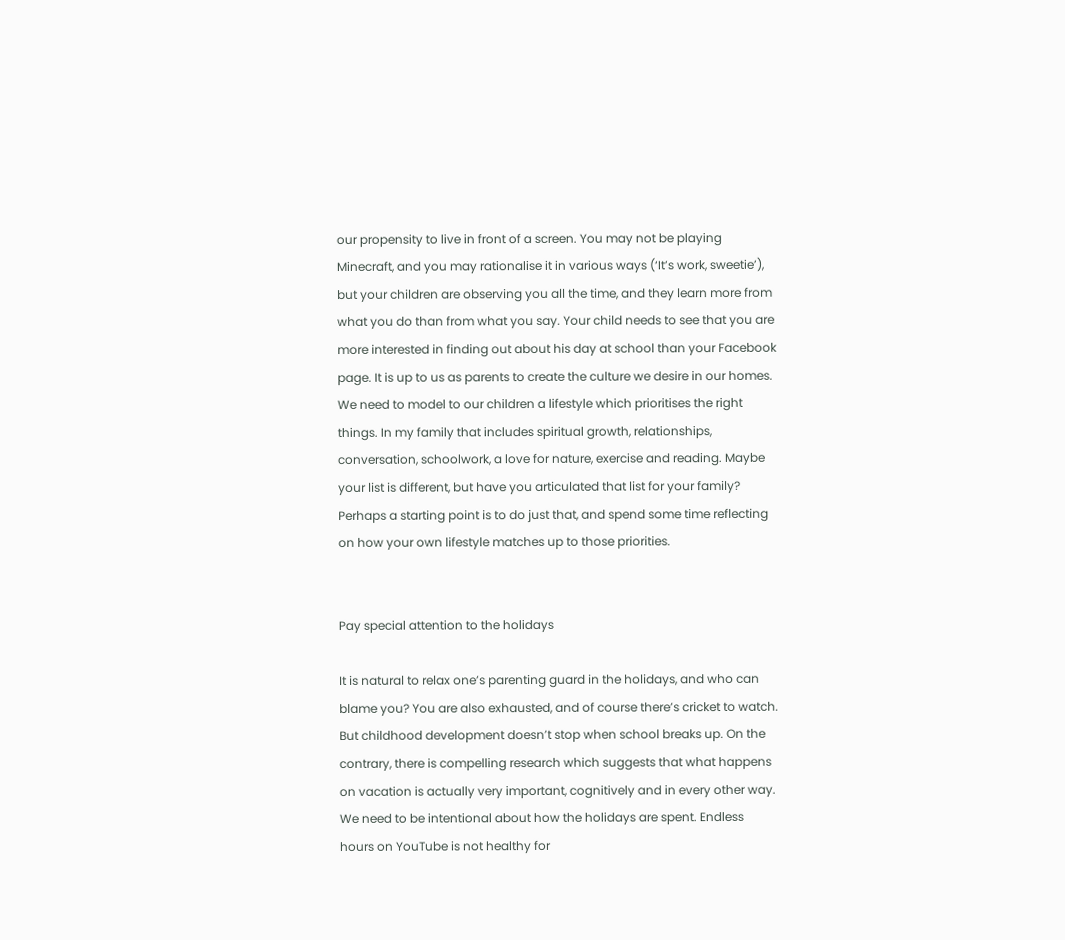our propensity to live in front of a screen. You may not be playing Minecraft, and you may rationalise it in various ways (‘It’s work, sweetie’), but your children are observing you all the time, and they learn more from what you do than from what you say. Your child needs to see that you are more interested in finding out about his day at school than your Facebook page. It is up to us as parents to create the culture we desire in our homes. We need to model to our children a lifestyle which prioritises the right things. In my family that includes spiritual growth, relationships, conversation, schoolwork, a love for nature, exercise and reading. Maybe your list is different, but have you articulated that list for your family? Perhaps a starting point is to do just that, and spend some time reflecting on how your own lifestyle matches up to those priorities.


Pay special attention to the holidays

It is natural to relax one’s parenting guard in the holidays, and who can blame you? You are also exhausted, and of course there’s cricket to watch. But childhood development doesn’t stop when school breaks up. On the contrary, there is compelling research which suggests that what happens on vacation is actually very important, cognitively and in every other way. We need to be intentional about how the holidays are spent. Endless hours on YouTube is not healthy for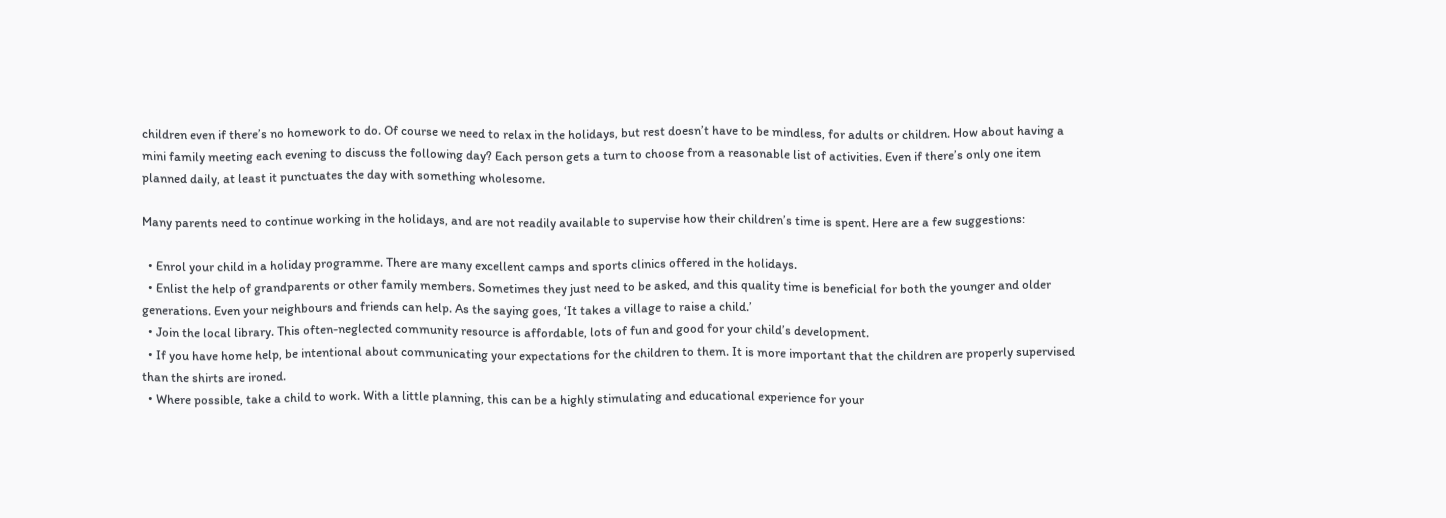children even if there’s no homework to do. Of course we need to relax in the holidays, but rest doesn’t have to be mindless, for adults or children. How about having a mini family meeting each evening to discuss the following day? Each person gets a turn to choose from a reasonable list of activities. Even if there’s only one item planned daily, at least it punctuates the day with something wholesome.

Many parents need to continue working in the holidays, and are not readily available to supervise how their children’s time is spent. Here are a few suggestions:

  • Enrol your child in a holiday programme. There are many excellent camps and sports clinics offered in the holidays.
  • Enlist the help of grandparents or other family members. Sometimes they just need to be asked, and this quality time is beneficial for both the younger and older generations. Even your neighbours and friends can help. As the saying goes, ‘It takes a village to raise a child.’
  • Join the local library. This often-neglected community resource is affordable, lots of fun and good for your child’s development.
  • If you have home help, be intentional about communicating your expectations for the children to them. It is more important that the children are properly supervised than the shirts are ironed.
  • Where possible, take a child to work. With a little planning, this can be a highly stimulating and educational experience for your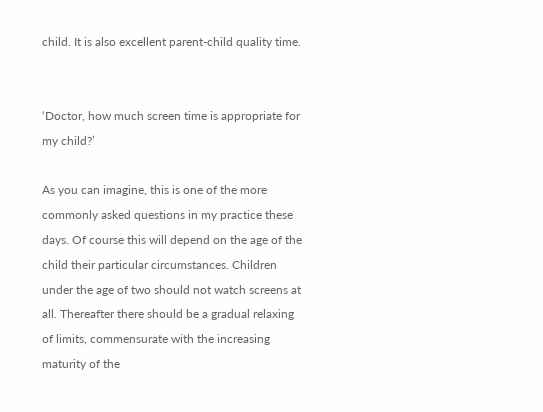child. It is also excellent parent-child quality time.


‘Doctor, how much screen time is appropriate for my child?’

As you can imagine, this is one of the more commonly asked questions in my practice these days. Of course this will depend on the age of the child their particular circumstances. Children under the age of two should not watch screens at all. Thereafter there should be a gradual relaxing of limits, commensurate with the increasing maturity of the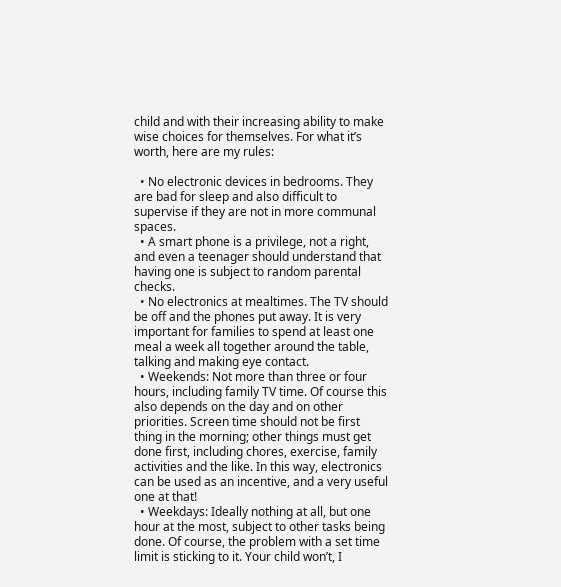child and with their increasing ability to make wise choices for themselves. For what it’s worth, here are my rules:

  • No electronic devices in bedrooms. They are bad for sleep and also difficult to supervise if they are not in more communal spaces.
  • A smart phone is a privilege, not a right, and even a teenager should understand that having one is subject to random parental checks.
  • No electronics at mealtimes. The TV should be off and the phones put away. It is very important for families to spend at least one meal a week all together around the table, talking and making eye contact.
  • Weekends: Not more than three or four hours, including family TV time. Of course this also depends on the day and on other priorities. Screen time should not be first thing in the morning; other things must get done first, including chores, exercise, family activities and the like. In this way, electronics can be used as an incentive, and a very useful one at that!
  • Weekdays: Ideally nothing at all, but one hour at the most, subject to other tasks being done. Of course, the problem with a set time limit is sticking to it. Your child won’t, I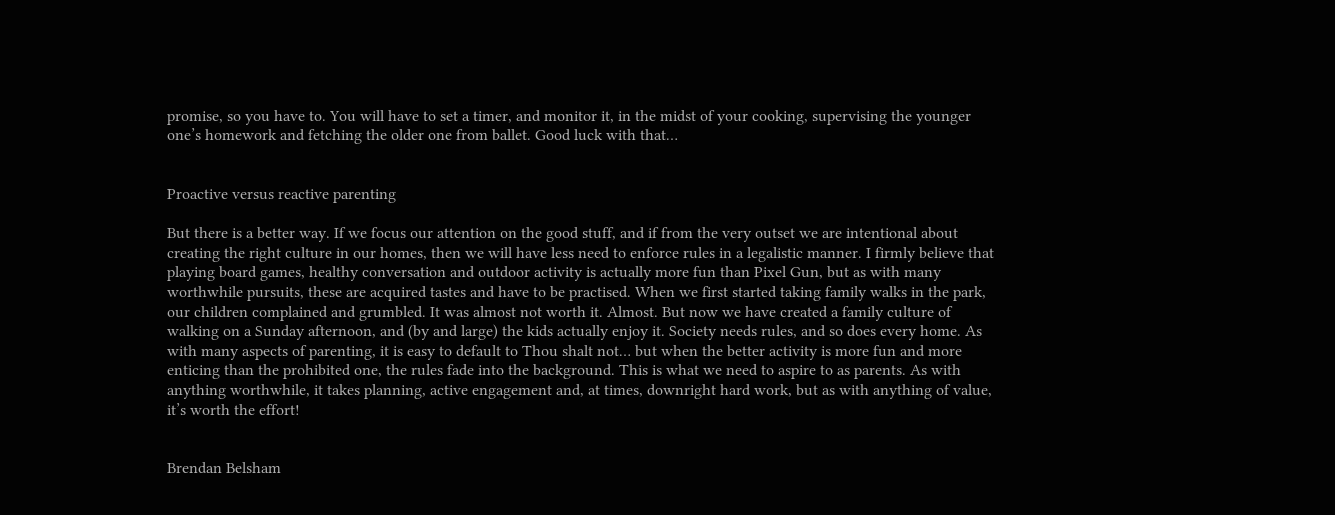promise, so you have to. You will have to set a timer, and monitor it, in the midst of your cooking, supervising the younger one’s homework and fetching the older one from ballet. Good luck with that…


Proactive versus reactive parenting

But there is a better way. If we focus our attention on the good stuff, and if from the very outset we are intentional about creating the right culture in our homes, then we will have less need to enforce rules in a legalistic manner. I firmly believe that playing board games, healthy conversation and outdoor activity is actually more fun than Pixel Gun, but as with many worthwhile pursuits, these are acquired tastes and have to be practised. When we first started taking family walks in the park, our children complained and grumbled. It was almost not worth it. Almost. But now we have created a family culture of walking on a Sunday afternoon, and (by and large) the kids actually enjoy it. Society needs rules, and so does every home. As with many aspects of parenting, it is easy to default to Thou shalt not… but when the better activity is more fun and more enticing than the prohibited one, the rules fade into the background. This is what we need to aspire to as parents. As with anything worthwhile, it takes planning, active engagement and, at times, downright hard work, but as with anything of value, it’s worth the effort!


Brendan Belsham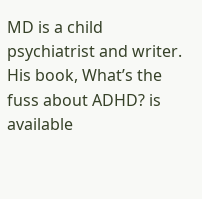MD is a child psychiatrist and writer. His book, What’s the fuss about ADHD? is available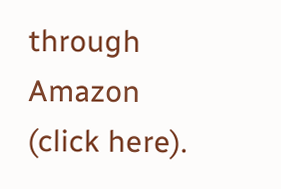through Amazon (click here).